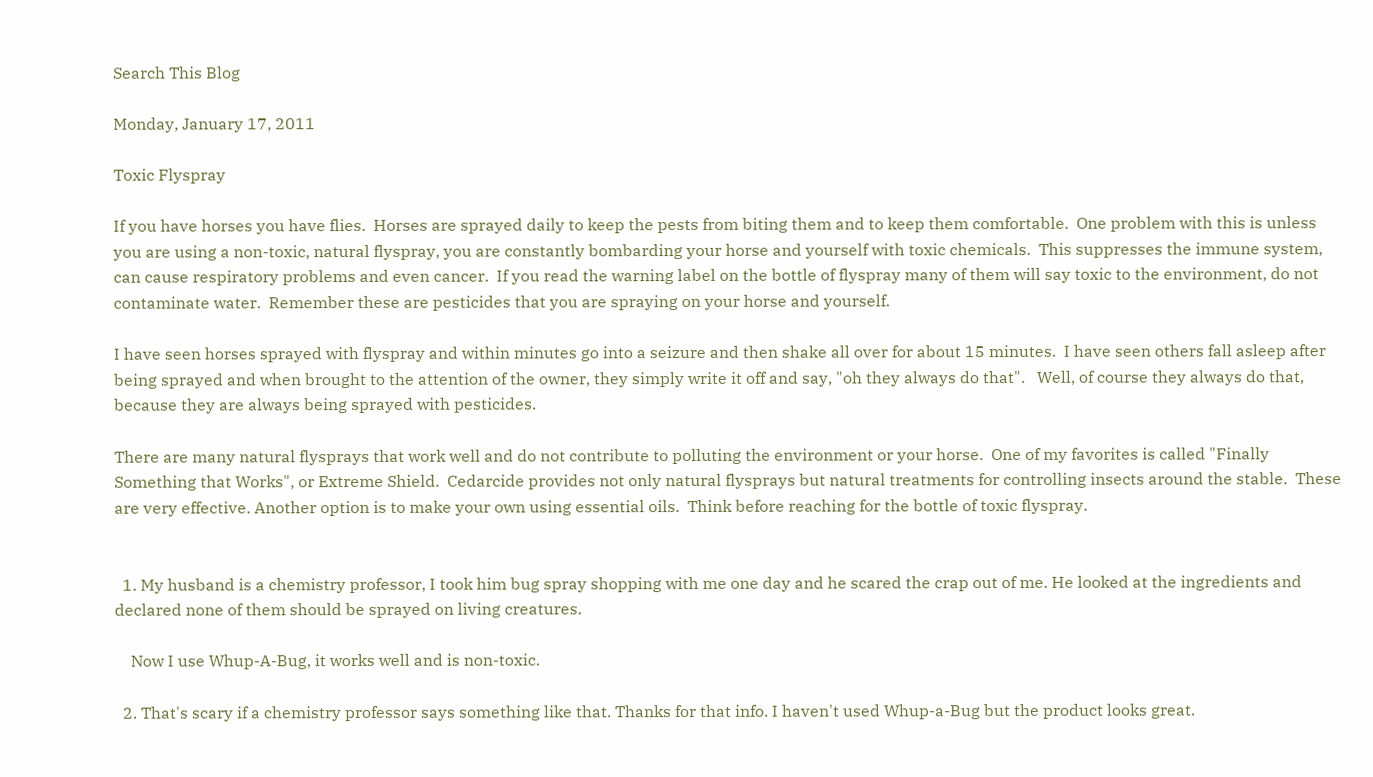Search This Blog

Monday, January 17, 2011

Toxic Flyspray

If you have horses you have flies.  Horses are sprayed daily to keep the pests from biting them and to keep them comfortable.  One problem with this is unless you are using a non-toxic, natural flyspray, you are constantly bombarding your horse and yourself with toxic chemicals.  This suppresses the immune system, can cause respiratory problems and even cancer.  If you read the warning label on the bottle of flyspray many of them will say toxic to the environment, do not contaminate water.  Remember these are pesticides that you are spraying on your horse and yourself.

I have seen horses sprayed with flyspray and within minutes go into a seizure and then shake all over for about 15 minutes.  I have seen others fall asleep after being sprayed and when brought to the attention of the owner, they simply write it off and say, "oh they always do that".   Well, of course they always do that, because they are always being sprayed with pesticides.

There are many natural flysprays that work well and do not contribute to polluting the environment or your horse.  One of my favorites is called "Finally Something that Works", or Extreme Shield.  Cedarcide provides not only natural flysprays but natural treatments for controlling insects around the stable.  These are very effective. Another option is to make your own using essential oils.  Think before reaching for the bottle of toxic flyspray.


  1. My husband is a chemistry professor, I took him bug spray shopping with me one day and he scared the crap out of me. He looked at the ingredients and declared none of them should be sprayed on living creatures.

    Now I use Whup-A-Bug, it works well and is non-toxic.

  2. That's scary if a chemistry professor says something like that. Thanks for that info. I haven't used Whup-a-Bug but the product looks great.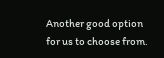Another good option for us to choose from.